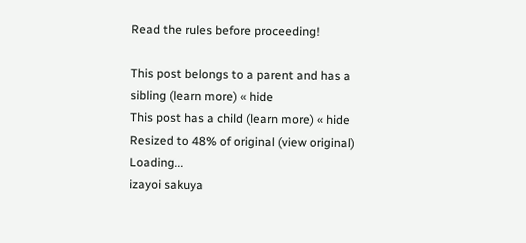Read the rules before proceeding!

This post belongs to a parent and has a sibling (learn more) « hide
This post has a child (learn more) « hide
Resized to 48% of original (view original) Loading...
izayoi sakuya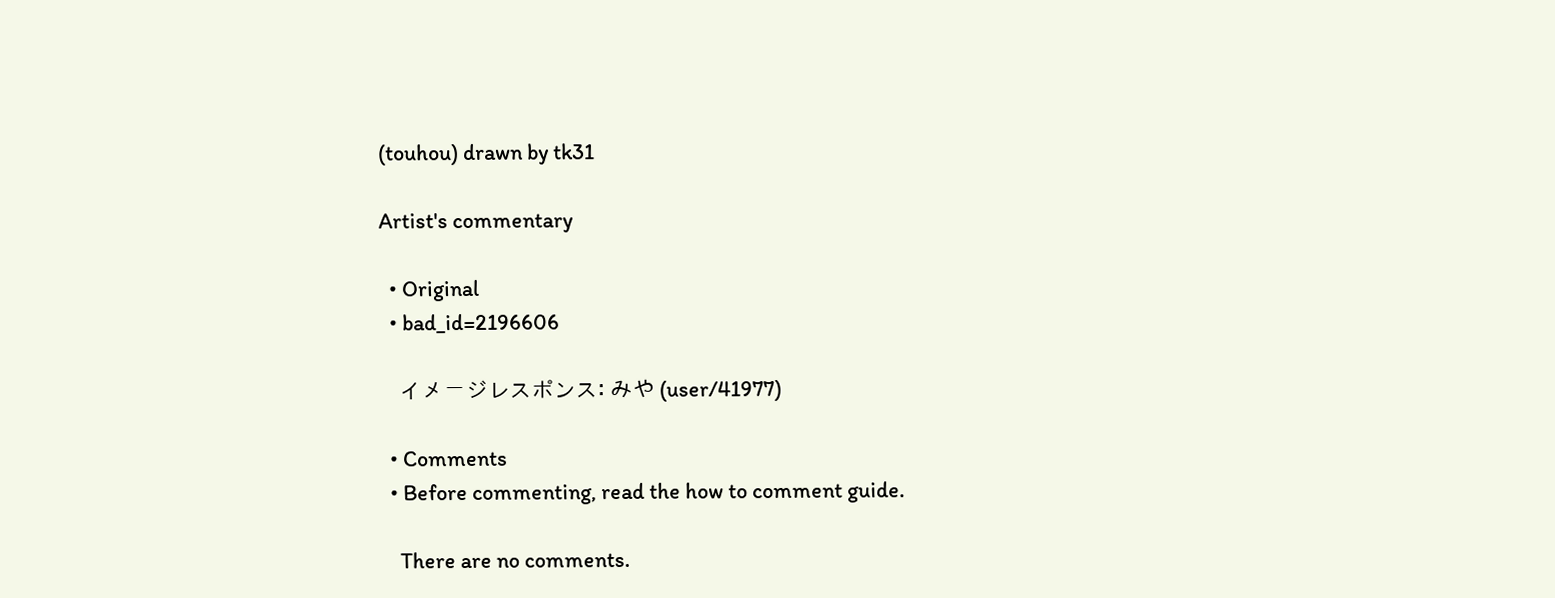(touhou) drawn by tk31

Artist's commentary

  • Original
  • bad_id=2196606

    イメージレスポンス: みや (user/41977)

  • Comments
  • Before commenting, read the how to comment guide.

    There are no comments.